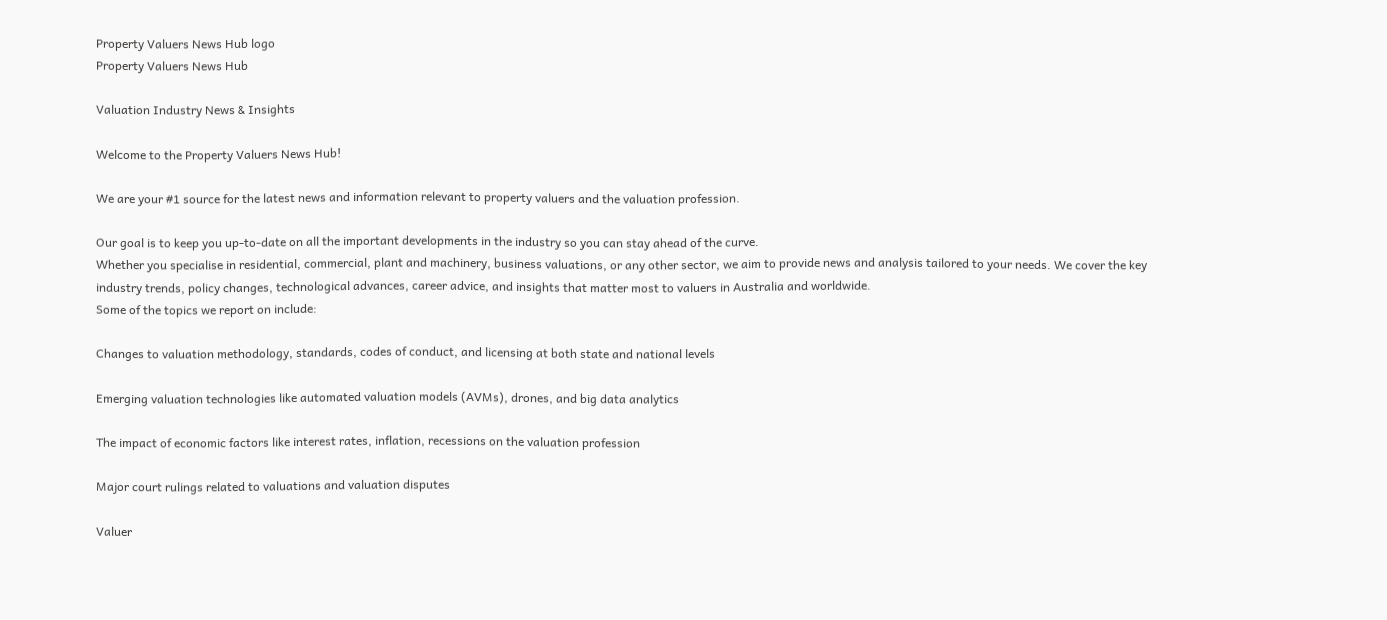Property Valuers News Hub logo
Property Valuers News Hub

Valuation Industry News & Insights

Welcome to the Property Valuers News Hub!

We are your #1 source for the latest news and information relevant to property valuers and the valuation profession.

Our goal is to keep you up-to-date on all the important developments in the industry so you can stay ahead of the curve.
Whether you specialise in residential, commercial, plant and machinery, business valuations, or any other sector, we aim to provide news and analysis tailored to your needs. We cover the key industry trends, policy changes, technological advances, career advice, and insights that matter most to valuers in Australia and worldwide.
Some of the topics we report on include:

Changes to valuation methodology, standards, codes of conduct, and licensing at both state and national levels

Emerging valuation technologies like automated valuation models (AVMs), drones, and big data analytics

The impact of economic factors like interest rates, inflation, recessions on the valuation profession

Major court rulings related to valuations and valuation disputes

Valuer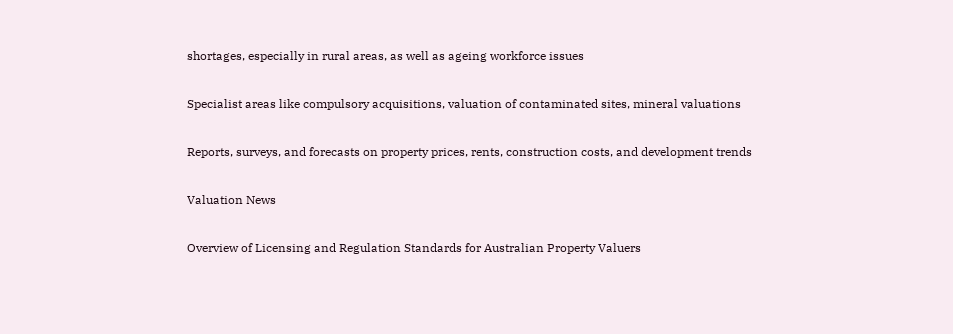shortages, especially in rural areas, as well as ageing workforce issues

Specialist areas like compulsory acquisitions, valuation of contaminated sites, mineral valuations

Reports, surveys, and forecasts on property prices, rents, construction costs, and development trends

Valuation News

Overview of Licensing and Regulation Standards for Australian Property Valuers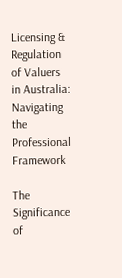Licensing & Regulation of Valuers in Australia: Navigating the Professional Framework

The Significance of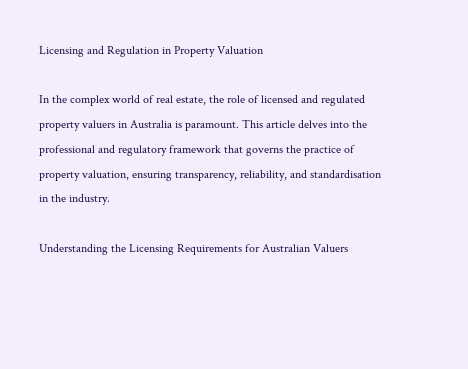Licensing and Regulation in Property Valuation

In the complex world of real estate, the role of licensed and regulated property valuers in Australia is paramount. This article delves into the professional and regulatory framework that governs the practice of property valuation, ensuring transparency, reliability, and standardisation in the industry.

Understanding the Licensing Requirements for Australian Valuers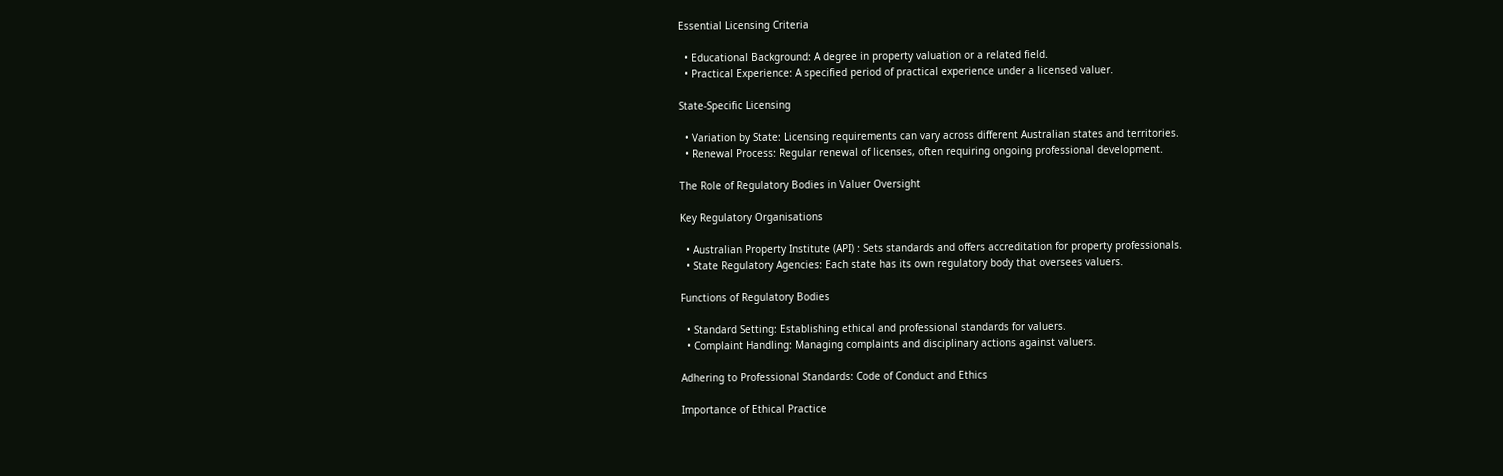Essential Licensing Criteria

  • Educational Background: A degree in property valuation or a related field.
  • Practical Experience: A specified period of practical experience under a licensed valuer.

State-Specific Licensing

  • Variation by State: Licensing requirements can vary across different Australian states and territories.
  • Renewal Process: Regular renewal of licenses, often requiring ongoing professional development.

The Role of Regulatory Bodies in Valuer Oversight

Key Regulatory Organisations

  • Australian Property Institute (API) : Sets standards and offers accreditation for property professionals.
  • State Regulatory Agencies: Each state has its own regulatory body that oversees valuers.

Functions of Regulatory Bodies

  • Standard Setting: Establishing ethical and professional standards for valuers.
  • Complaint Handling: Managing complaints and disciplinary actions against valuers.

Adhering to Professional Standards: Code of Conduct and Ethics

Importance of Ethical Practice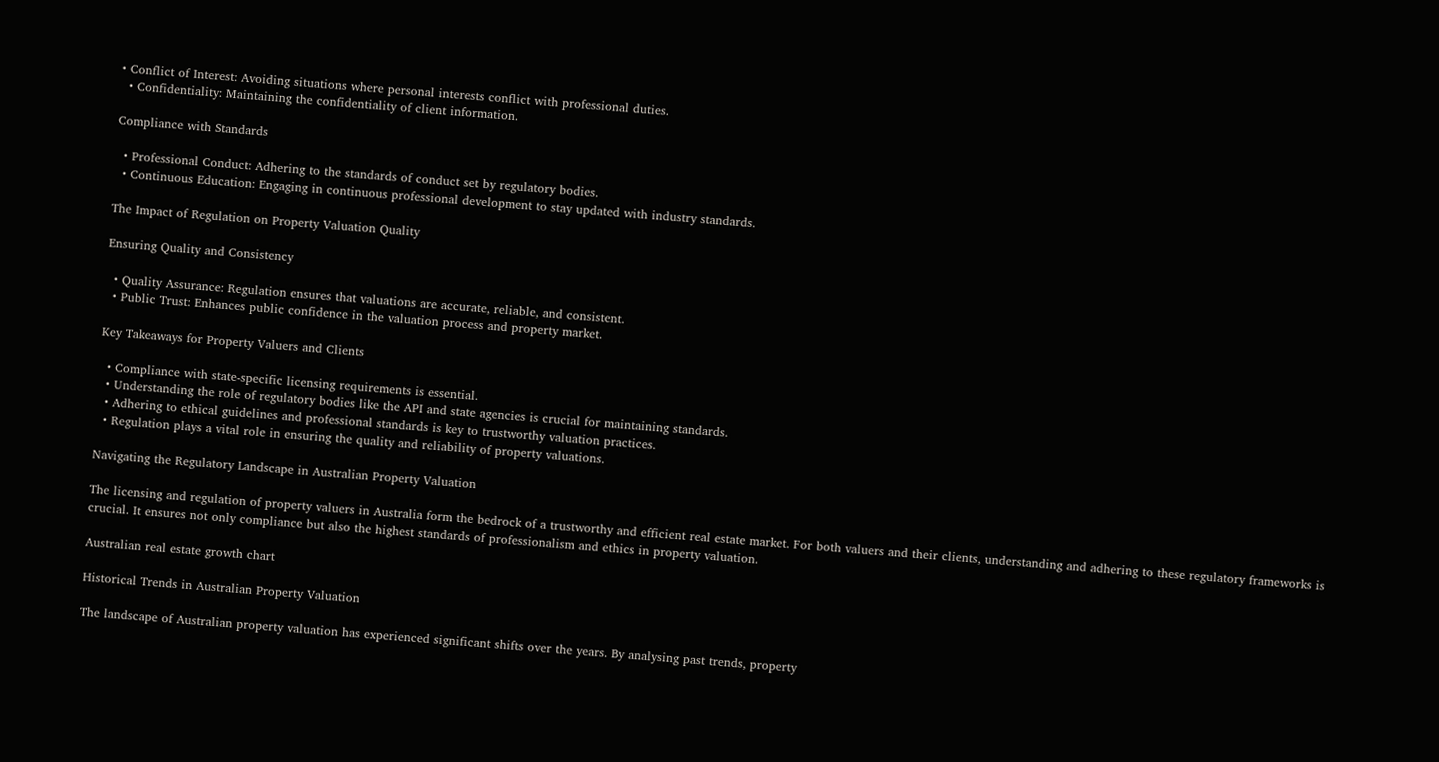• Conflict of Interest: Avoiding situations where personal interests conflict with professional duties.
  • Confidentiality: Maintaining the confidentiality of client information.

Compliance with Standards

  • Professional Conduct: Adhering to the standards of conduct set by regulatory bodies.
  • Continuous Education: Engaging in continuous professional development to stay updated with industry standards.

The Impact of Regulation on Property Valuation Quality

Ensuring Quality and Consistency

  • Quality Assurance: Regulation ensures that valuations are accurate, reliable, and consistent.
  • Public Trust: Enhances public confidence in the valuation process and property market.

Key Takeaways for Property Valuers and Clients

  • Compliance with state-specific licensing requirements is essential.
  • Understanding the role of regulatory bodies like the API and state agencies is crucial for maintaining standards.
  • Adhering to ethical guidelines and professional standards is key to trustworthy valuation practices.
  • Regulation plays a vital role in ensuring the quality and reliability of property valuations.

Navigating the Regulatory Landscape in Australian Property Valuation

The licensing and regulation of property valuers in Australia form the bedrock of a trustworthy and efficient real estate market. For both valuers and their clients, understanding and adhering to these regulatory frameworks is crucial. It ensures not only compliance but also the highest standards of professionalism and ethics in property valuation.

Australian real estate growth chart

Historical Trends in Australian Property Valuation

The landscape of Australian property valuation has experienced significant shifts over the years. By analysing past trends, property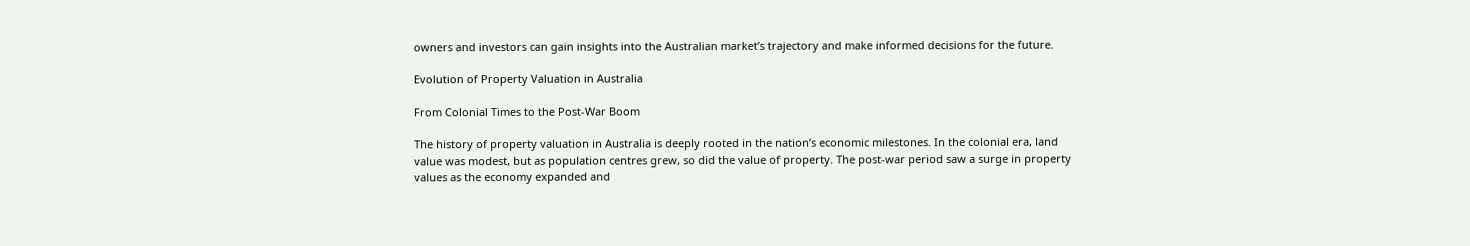owners and investors can gain insights into the Australian market’s trajectory and make informed decisions for the future.

Evolution of Property Valuation in Australia

From Colonial Times to the Post-War Boom

The history of property valuation in Australia is deeply rooted in the nation’s economic milestones. In the colonial era, land value was modest, but as population centres grew, so did the value of property. The post-war period saw a surge in property values as the economy expanded and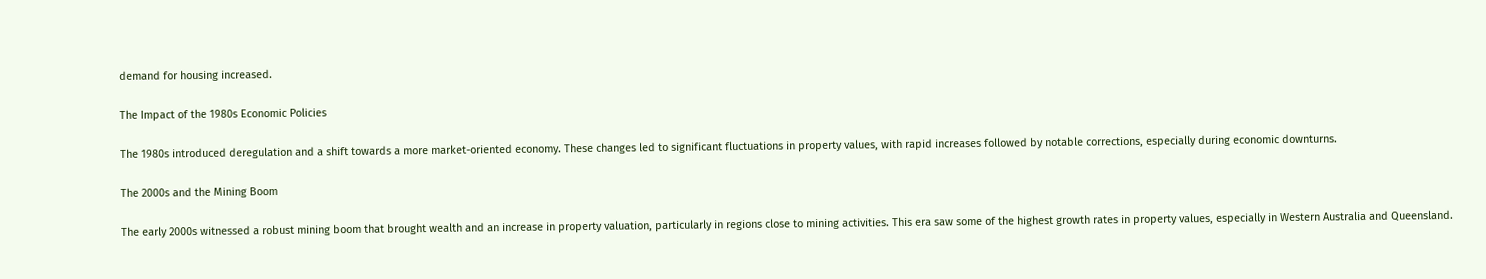demand for housing increased.

The Impact of the 1980s Economic Policies

The 1980s introduced deregulation and a shift towards a more market-oriented economy. These changes led to significant fluctuations in property values, with rapid increases followed by notable corrections, especially during economic downturns.

The 2000s and the Mining Boom

The early 2000s witnessed a robust mining boom that brought wealth and an increase in property valuation, particularly in regions close to mining activities. This era saw some of the highest growth rates in property values, especially in Western Australia and Queensland.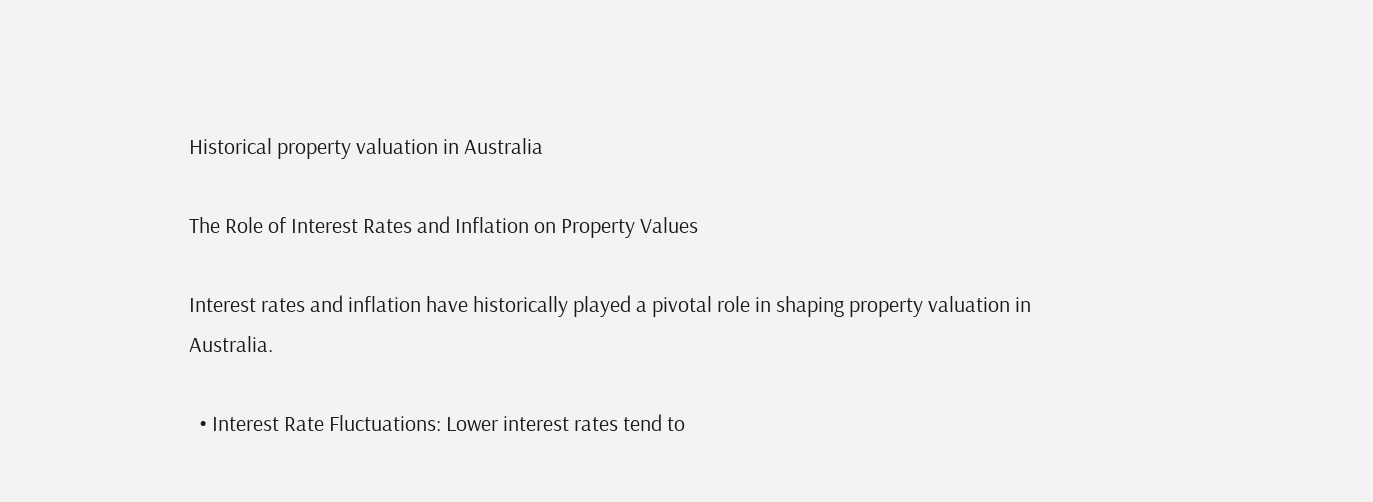Historical property valuation in Australia

The Role of Interest Rates and Inflation on Property Values

Interest rates and inflation have historically played a pivotal role in shaping property valuation in Australia.

  • Interest Rate Fluctuations: Lower interest rates tend to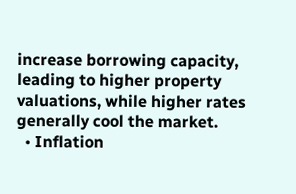increase borrowing capacity, leading to higher property valuations, while higher rates generally cool the market.
  • Inflation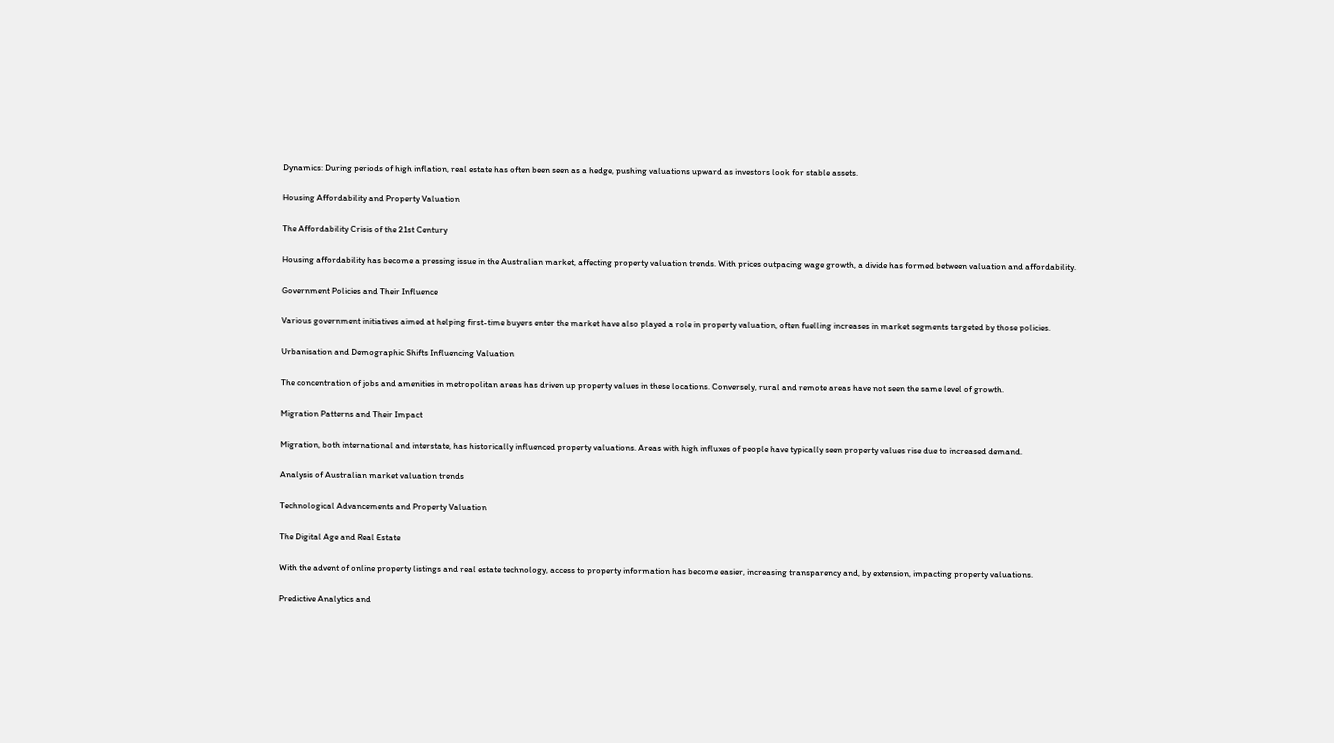Dynamics: During periods of high inflation, real estate has often been seen as a hedge, pushing valuations upward as investors look for stable assets.

Housing Affordability and Property Valuation

The Affordability Crisis of the 21st Century

Housing affordability has become a pressing issue in the Australian market, affecting property valuation trends. With prices outpacing wage growth, a divide has formed between valuation and affordability.

Government Policies and Their Influence

Various government initiatives aimed at helping first-time buyers enter the market have also played a role in property valuation, often fuelling increases in market segments targeted by those policies.

Urbanisation and Demographic Shifts Influencing Valuation

The concentration of jobs and amenities in metropolitan areas has driven up property values in these locations. Conversely, rural and remote areas have not seen the same level of growth.

Migration Patterns and Their Impact

Migration, both international and interstate, has historically influenced property valuations. Areas with high influxes of people have typically seen property values rise due to increased demand.

Analysis of Australian market valuation trends

Technological Advancements and Property Valuation

The Digital Age and Real Estate

With the advent of online property listings and real estate technology, access to property information has become easier, increasing transparency and, by extension, impacting property valuations.

Predictive Analytics and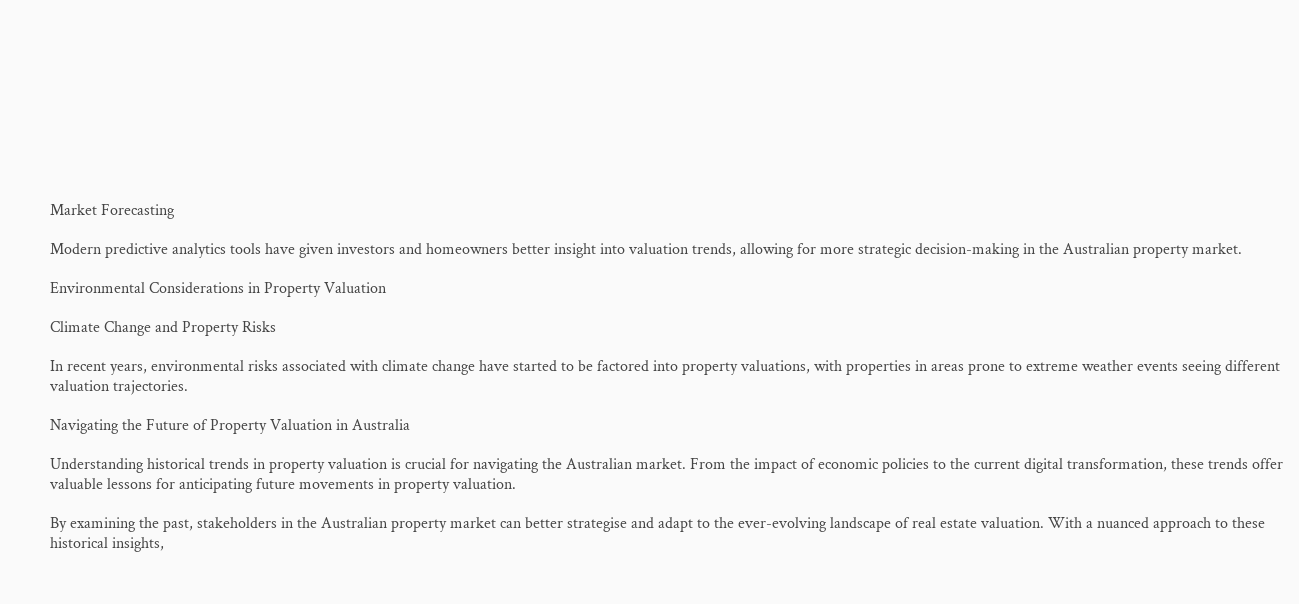Market Forecasting

Modern predictive analytics tools have given investors and homeowners better insight into valuation trends, allowing for more strategic decision-making in the Australian property market.

Environmental Considerations in Property Valuation

Climate Change and Property Risks

In recent years, environmental risks associated with climate change have started to be factored into property valuations, with properties in areas prone to extreme weather events seeing different valuation trajectories.

Navigating the Future of Property Valuation in Australia

Understanding historical trends in property valuation is crucial for navigating the Australian market. From the impact of economic policies to the current digital transformation, these trends offer valuable lessons for anticipating future movements in property valuation.

By examining the past, stakeholders in the Australian property market can better strategise and adapt to the ever-evolving landscape of real estate valuation. With a nuanced approach to these historical insights,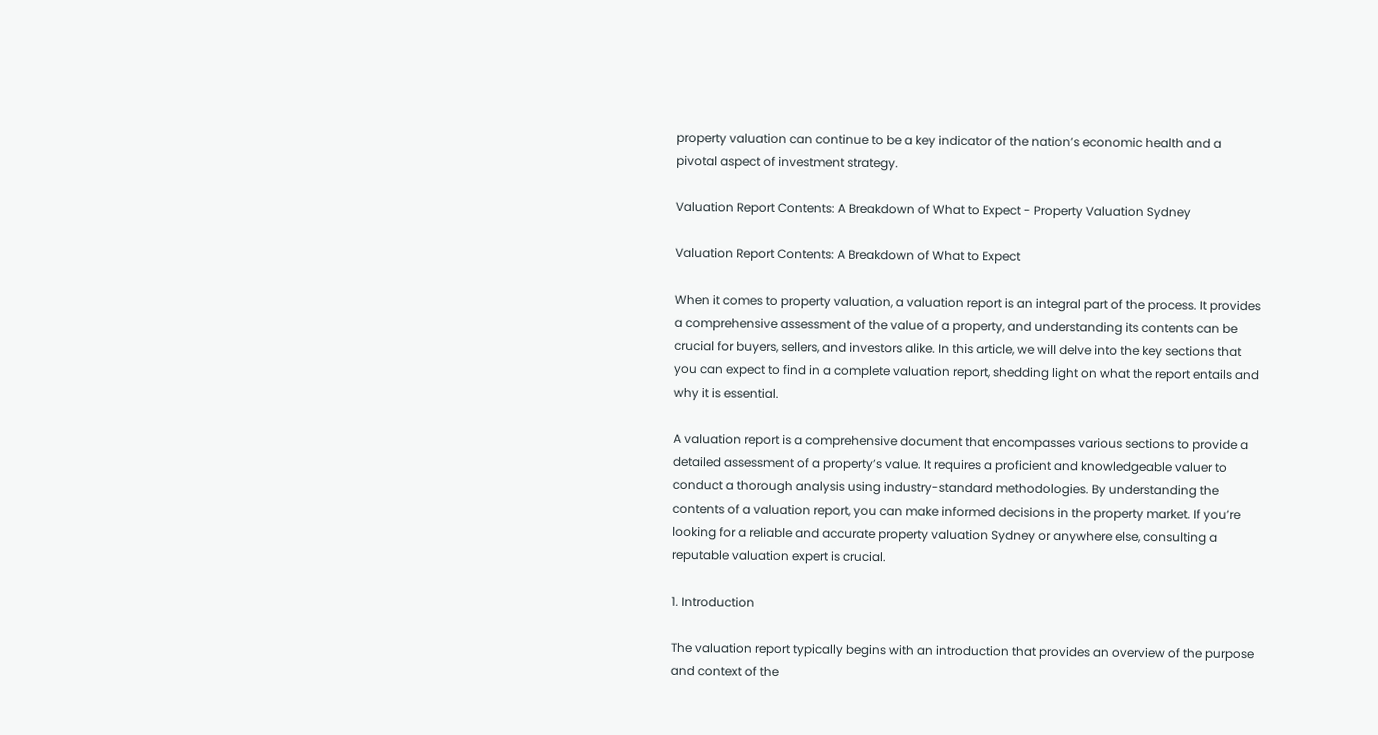property valuation can continue to be a key indicator of the nation’s economic health and a pivotal aspect of investment strategy.

Valuation Report Contents: A Breakdown of What to Expect - Property Valuation Sydney

Valuation Report Contents: A Breakdown of What to Expect

When it comes to property valuation, a valuation report is an integral part of the process. It provides a comprehensive assessment of the value of a property, and understanding its contents can be crucial for buyers, sellers, and investors alike. In this article, we will delve into the key sections that you can expect to find in a complete valuation report, shedding light on what the report entails and why it is essential.

A valuation report is a comprehensive document that encompasses various sections to provide a detailed assessment of a property’s value. It requires a proficient and knowledgeable valuer to conduct a thorough analysis using industry-standard methodologies. By understanding the contents of a valuation report, you can make informed decisions in the property market. If you’re looking for a reliable and accurate property valuation Sydney or anywhere else, consulting a reputable valuation expert is crucial.

1. Introduction

The valuation report typically begins with an introduction that provides an overview of the purpose and context of the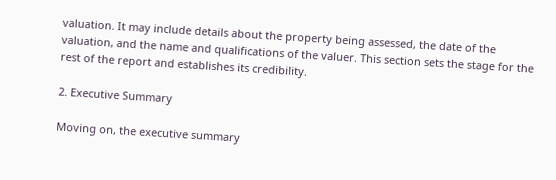valuation. It may include details about the property being assessed, the date of the valuation, and the name and qualifications of the valuer. This section sets the stage for the rest of the report and establishes its credibility.

2. Executive Summary

Moving on, the executive summary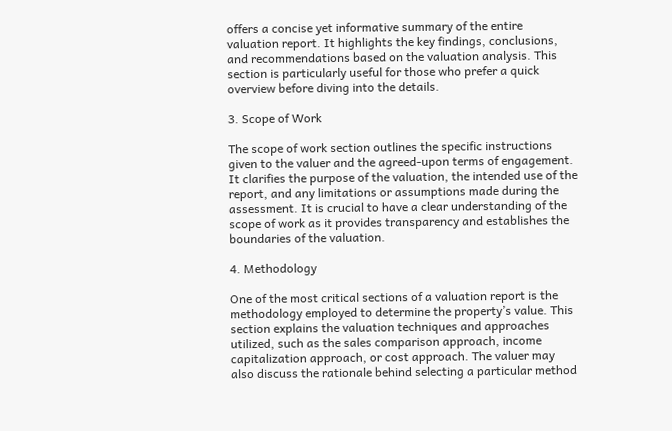offers a concise yet informative summary of the entire valuation report. It highlights the key findings, conclusions, and recommendations based on the valuation analysis. This section is particularly useful for those who prefer a quick overview before diving into the details.

3. Scope of Work

The scope of work section outlines the specific instructions given to the valuer and the agreed-upon terms of engagement. It clarifies the purpose of the valuation, the intended use of the report, and any limitations or assumptions made during the assessment. It is crucial to have a clear understanding of the scope of work as it provides transparency and establishes the boundaries of the valuation.

4. Methodology

One of the most critical sections of a valuation report is the methodology employed to determine the property’s value. This section explains the valuation techniques and approaches utilized, such as the sales comparison approach, income capitalization approach, or cost approach. The valuer may also discuss the rationale behind selecting a particular method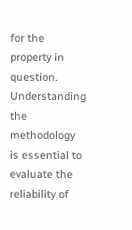for the property in question. Understanding the methodology is essential to evaluate the reliability of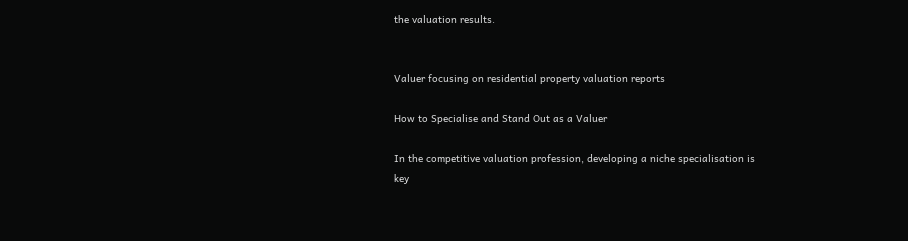the valuation results.


Valuer focusing on residential property valuation reports

How to Specialise and Stand Out as a Valuer

In the competitive valuation profession, developing a niche specialisation is key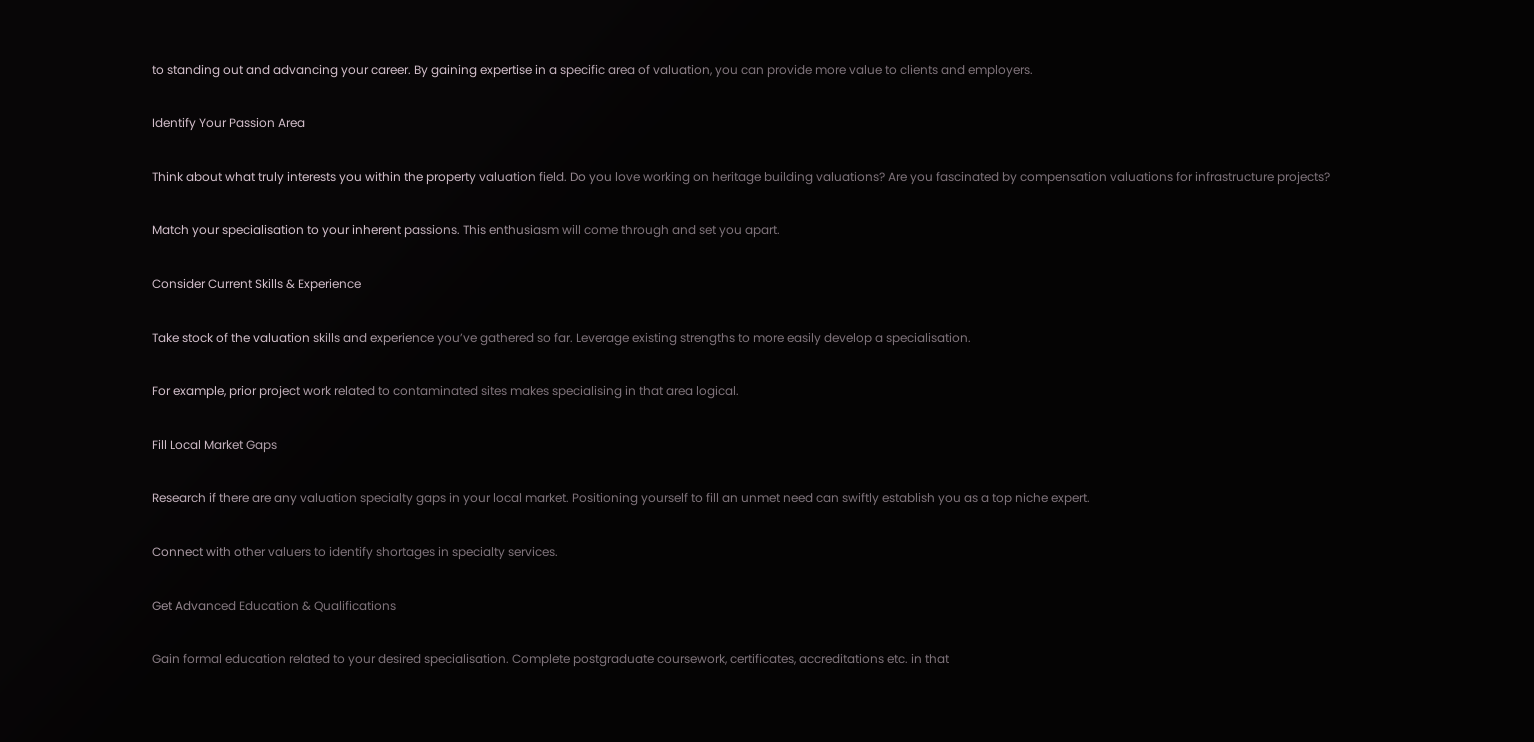to standing out and advancing your career. By gaining expertise in a specific area of valuation, you can provide more value to clients and employers.

Identify Your Passion Area

Think about what truly interests you within the property valuation field. Do you love working on heritage building valuations? Are you fascinated by compensation valuations for infrastructure projects?

Match your specialisation to your inherent passions. This enthusiasm will come through and set you apart.

Consider Current Skills & Experience

Take stock of the valuation skills and experience you’ve gathered so far. Leverage existing strengths to more easily develop a specialisation.

For example, prior project work related to contaminated sites makes specialising in that area logical.

Fill Local Market Gaps

Research if there are any valuation specialty gaps in your local market. Positioning yourself to fill an unmet need can swiftly establish you as a top niche expert.

Connect with other valuers to identify shortages in specialty services.

Get Advanced Education & Qualifications

Gain formal education related to your desired specialisation. Complete postgraduate coursework, certificates, accreditations etc. in that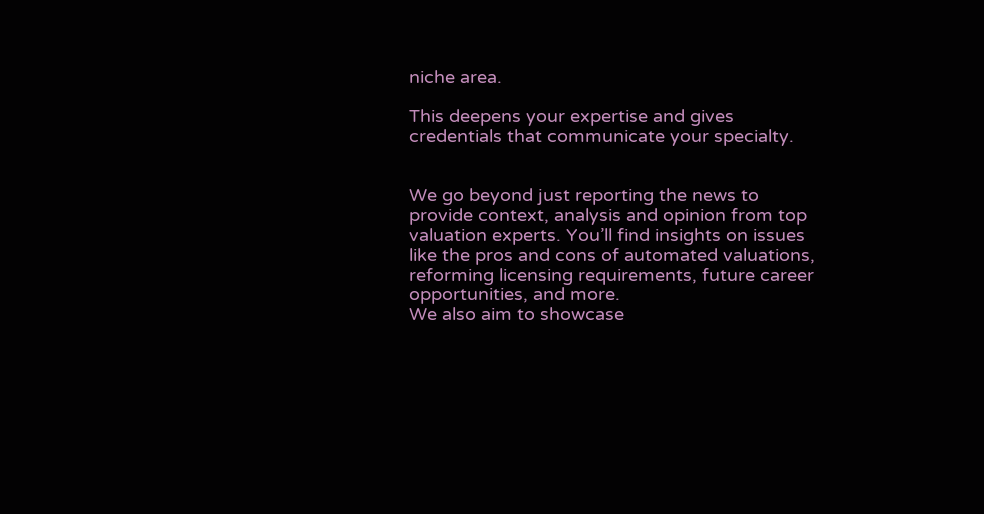niche area.

This deepens your expertise and gives credentials that communicate your specialty.


We go beyond just reporting the news to provide context, analysis and opinion from top valuation experts. You’ll find insights on issues like the pros and cons of automated valuations, reforming licensing requirements, future career opportunities, and more.
We also aim to showcase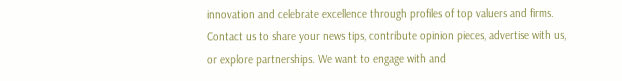innovation and celebrate excellence through profiles of top valuers and firms.
Contact us to share your news tips, contribute opinion pieces, advertise with us, or explore partnerships. We want to engage with and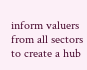inform valuers from all sectors to create a hub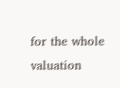for the whole valuation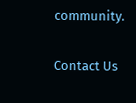community.

Contact Us